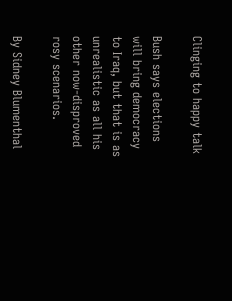Clinging to happy talk

Bush says elections will bring democracy to Iraq, but that is as unrealistic as all his other now-disproved rosy scenarios.

By Sidney Blumenthal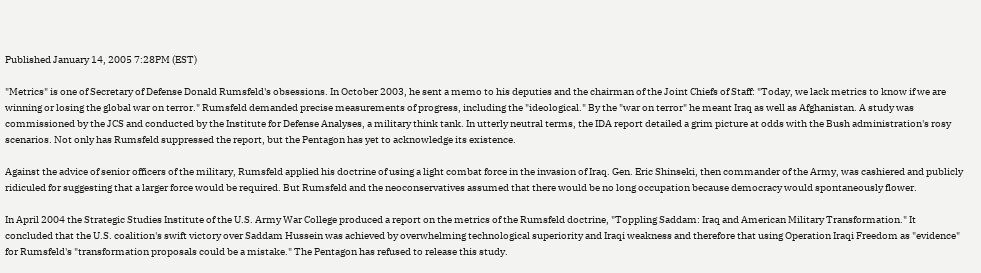Published January 14, 2005 7:28PM (EST)

"Metrics" is one of Secretary of Defense Donald Rumsfeld's obsessions. In October 2003, he sent a memo to his deputies and the chairman of the Joint Chiefs of Staff: "Today, we lack metrics to know if we are winning or losing the global war on terror." Rumsfeld demanded precise measurements of progress, including the "ideological." By the "war on terror" he meant Iraq as well as Afghanistan. A study was commissioned by the JCS and conducted by the Institute for Defense Analyses, a military think tank. In utterly neutral terms, the IDA report detailed a grim picture at odds with the Bush administration's rosy scenarios. Not only has Rumsfeld suppressed the report, but the Pentagon has yet to acknowledge its existence.

Against the advice of senior officers of the military, Rumsfeld applied his doctrine of using a light combat force in the invasion of Iraq. Gen. Eric Shinseki, then commander of the Army, was cashiered and publicly ridiculed for suggesting that a larger force would be required. But Rumsfeld and the neoconservatives assumed that there would be no long occupation because democracy would spontaneously flower.

In April 2004 the Strategic Studies Institute of the U.S. Army War College produced a report on the metrics of the Rumsfeld doctrine, "Toppling Saddam: Iraq and American Military Transformation." It concluded that the U.S. coalition's swift victory over Saddam Hussein was achieved by overwhelming technological superiority and Iraqi weakness and therefore that using Operation Iraqi Freedom as "evidence" for Rumsfeld's "transformation proposals could be a mistake." The Pentagon has refused to release this study.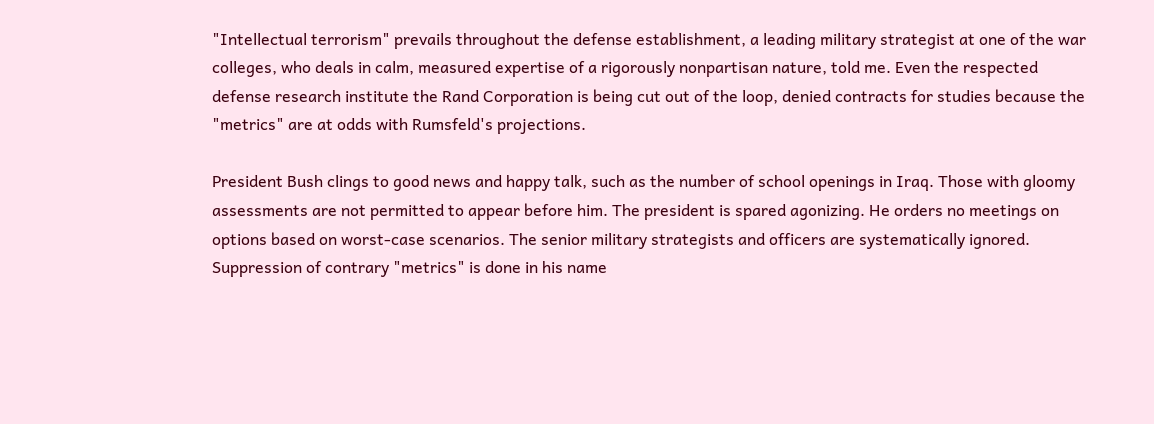"Intellectual terrorism" prevails throughout the defense establishment, a leading military strategist at one of the war colleges, who deals in calm, measured expertise of a rigorously nonpartisan nature, told me. Even the respected defense research institute the Rand Corporation is being cut out of the loop, denied contracts for studies because the "metrics" are at odds with Rumsfeld's projections.

President Bush clings to good news and happy talk, such as the number of school openings in Iraq. Those with gloomy assessments are not permitted to appear before him. The president is spared agonizing. He orders no meetings on options based on worst-case scenarios. The senior military strategists and officers are systematically ignored. Suppression of contrary "metrics" is done in his name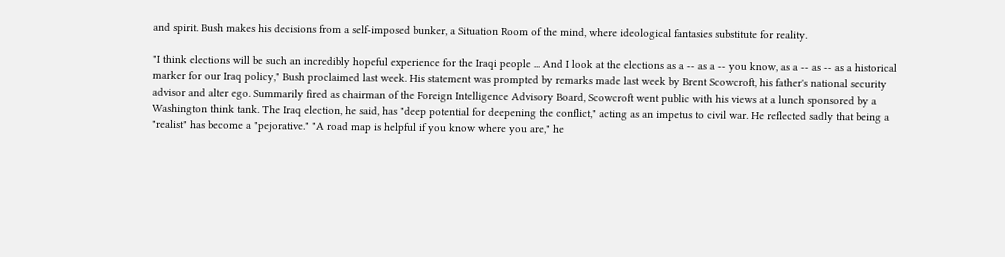and spirit. Bush makes his decisions from a self-imposed bunker, a Situation Room of the mind, where ideological fantasies substitute for reality.

"I think elections will be such an incredibly hopeful experience for the Iraqi people ... And I look at the elections as a -- as a -- you know, as a -- as -- as a historical marker for our Iraq policy," Bush proclaimed last week. His statement was prompted by remarks made last week by Brent Scowcroft, his father's national security advisor and alter ego. Summarily fired as chairman of the Foreign Intelligence Advisory Board, Scowcroft went public with his views at a lunch sponsored by a Washington think tank. The Iraq election, he said, has "deep potential for deepening the conflict," acting as an impetus to civil war. He reflected sadly that being a "realist" has become a "pejorative." "A road map is helpful if you know where you are," he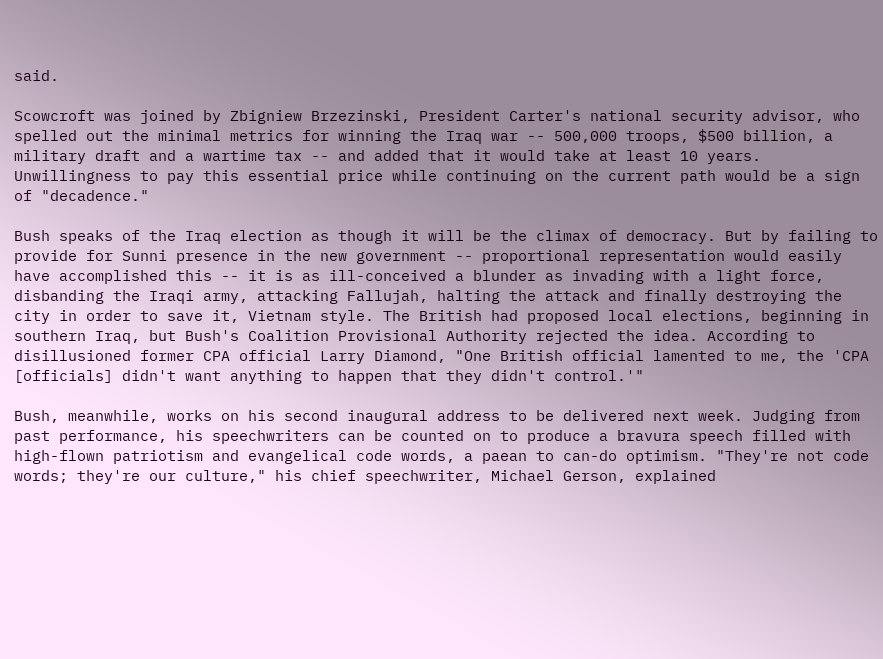said.

Scowcroft was joined by Zbigniew Brzezinski, President Carter's national security advisor, who spelled out the minimal metrics for winning the Iraq war -- 500,000 troops, $500 billion, a military draft and a wartime tax -- and added that it would take at least 10 years. Unwillingness to pay this essential price while continuing on the current path would be a sign of "decadence."

Bush speaks of the Iraq election as though it will be the climax of democracy. But by failing to provide for Sunni presence in the new government -- proportional representation would easily have accomplished this -- it is as ill-conceived a blunder as invading with a light force, disbanding the Iraqi army, attacking Fallujah, halting the attack and finally destroying the city in order to save it, Vietnam style. The British had proposed local elections, beginning in southern Iraq, but Bush's Coalition Provisional Authority rejected the idea. According to disillusioned former CPA official Larry Diamond, "One British official lamented to me, the 'CPA [officials] didn't want anything to happen that they didn't control.'"

Bush, meanwhile, works on his second inaugural address to be delivered next week. Judging from past performance, his speechwriters can be counted on to produce a bravura speech filled with high-flown patriotism and evangelical code words, a paean to can-do optimism. "They're not code words; they're our culture," his chief speechwriter, Michael Gerson, explained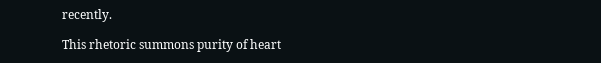recently.

This rhetoric summons purity of heart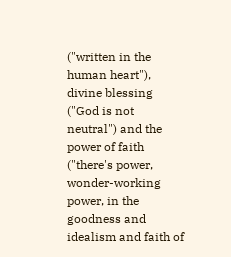("written in the human heart"), divine blessing ("God is not neutral") and the power of faith ("there's power, wonder-working power, in the goodness and idealism and faith of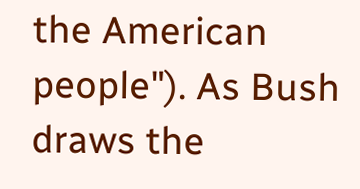the American people"). As Bush draws the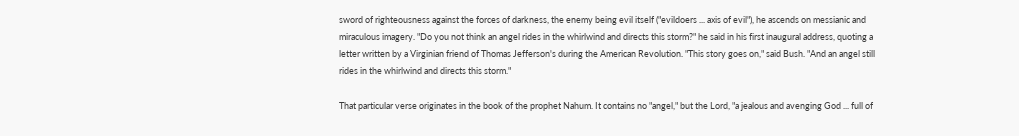sword of righteousness against the forces of darkness, the enemy being evil itself ("evildoers ... axis of evil"), he ascends on messianic and miraculous imagery. "Do you not think an angel rides in the whirlwind and directs this storm?" he said in his first inaugural address, quoting a letter written by a Virginian friend of Thomas Jefferson's during the American Revolution. "This story goes on," said Bush. "And an angel still rides in the whirlwind and directs this storm."

That particular verse originates in the book of the prophet Nahum. It contains no "angel," but the Lord, "a jealous and avenging God ... full of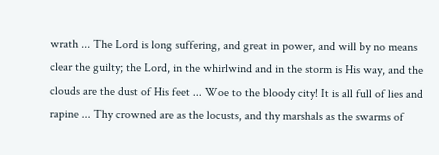wrath ... The Lord is long suffering, and great in power, and will by no means clear the guilty; the Lord, in the whirlwind and in the storm is His way, and the clouds are the dust of His feet ... Woe to the bloody city! It is all full of lies and rapine ... Thy crowned are as the locusts, and thy marshals as the swarms of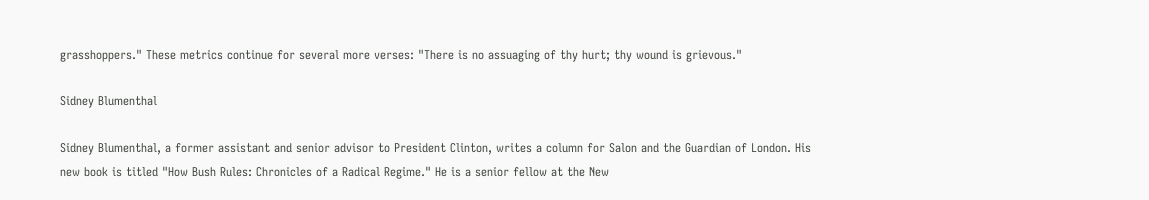grasshoppers." These metrics continue for several more verses: "There is no assuaging of thy hurt; thy wound is grievous."

Sidney Blumenthal

Sidney Blumenthal, a former assistant and senior advisor to President Clinton, writes a column for Salon and the Guardian of London. His new book is titled "How Bush Rules: Chronicles of a Radical Regime." He is a senior fellow at the New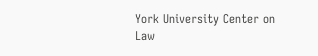York University Center on Law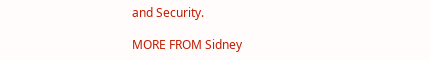and Security.

MORE FROM Sidney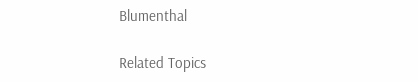Blumenthal

Related Topics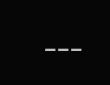---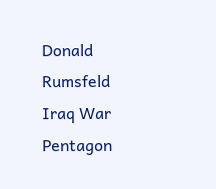Donald Rumsfeld Iraq War Pentagon